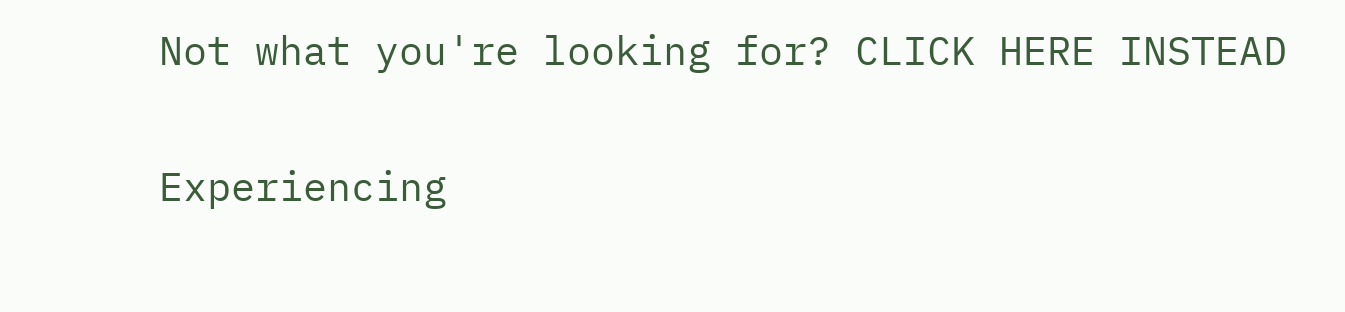Not what you're looking for? CLICK HERE INSTEAD

Experiencing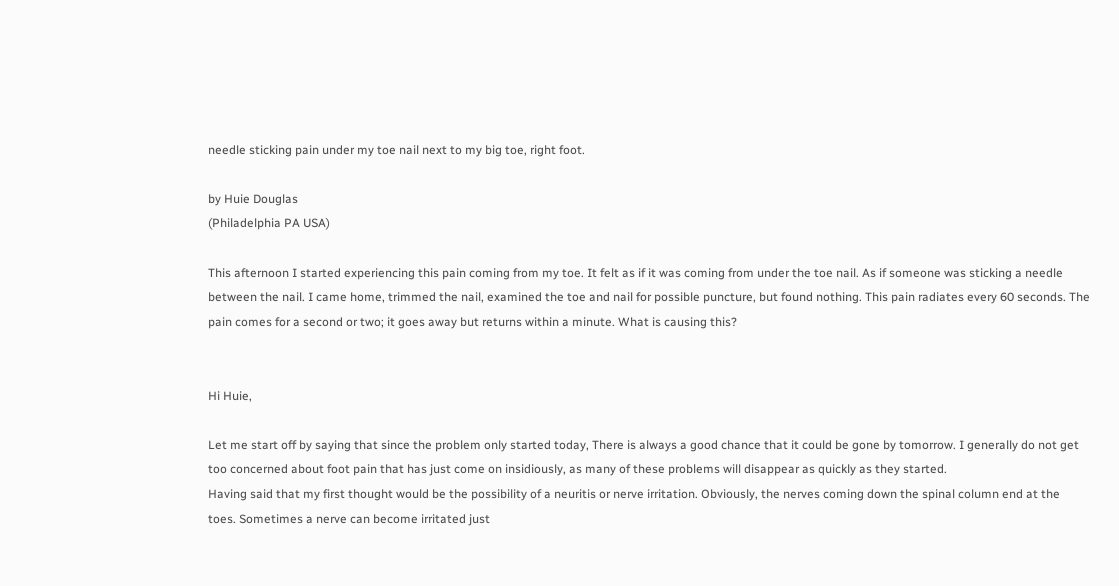needle sticking pain under my toe nail next to my big toe, right foot.

by Huie Douglas
(Philadelphia PA USA)

This afternoon I started experiencing this pain coming from my toe. It felt as if it was coming from under the toe nail. As if someone was sticking a needle between the nail. I came home, trimmed the nail, examined the toe and nail for possible puncture, but found nothing. This pain radiates every 60 seconds. The pain comes for a second or two; it goes away but returns within a minute. What is causing this?


Hi Huie,

Let me start off by saying that since the problem only started today, There is always a good chance that it could be gone by tomorrow. I generally do not get too concerned about foot pain that has just come on insidiously, as many of these problems will disappear as quickly as they started.
Having said that my first thought would be the possibility of a neuritis or nerve irritation. Obviously, the nerves coming down the spinal column end at the toes. Sometimes a nerve can become irritated just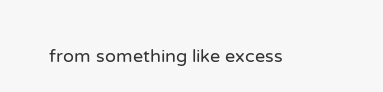from something like excess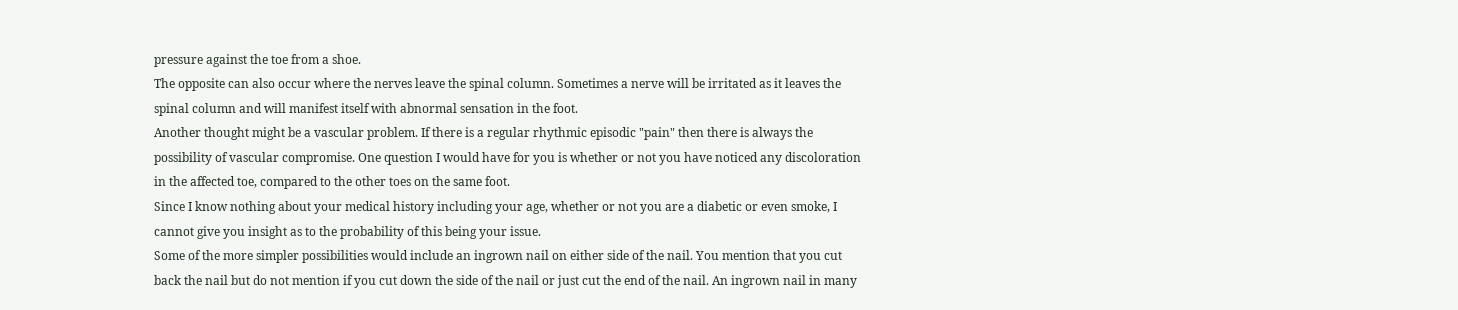pressure against the toe from a shoe.
The opposite can also occur where the nerves leave the spinal column. Sometimes a nerve will be irritated as it leaves the spinal column and will manifest itself with abnormal sensation in the foot.
Another thought might be a vascular problem. If there is a regular rhythmic episodic "pain" then there is always the possibility of vascular compromise. One question I would have for you is whether or not you have noticed any discoloration in the affected toe, compared to the other toes on the same foot.
Since I know nothing about your medical history including your age, whether or not you are a diabetic or even smoke, I cannot give you insight as to the probability of this being your issue.
Some of the more simpler possibilities would include an ingrown nail on either side of the nail. You mention that you cut back the nail but do not mention if you cut down the side of the nail or just cut the end of the nail. An ingrown nail in many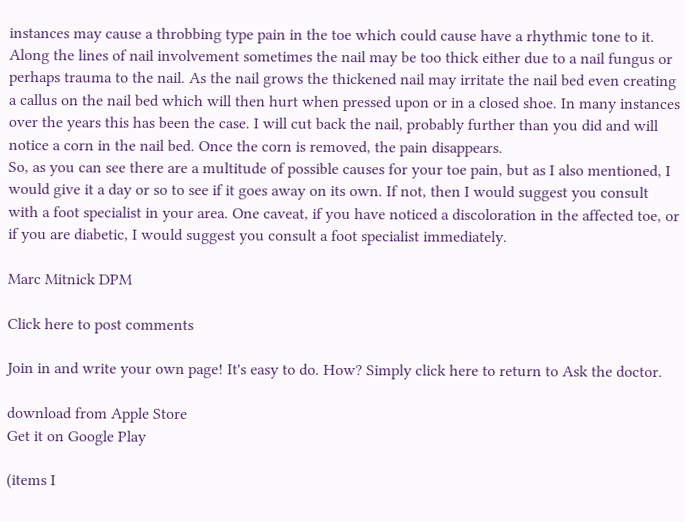instances may cause a throbbing type pain in the toe which could cause have a rhythmic tone to it.
Along the lines of nail involvement sometimes the nail may be too thick either due to a nail fungus or perhaps trauma to the nail. As the nail grows the thickened nail may irritate the nail bed even creating a callus on the nail bed which will then hurt when pressed upon or in a closed shoe. In many instances over the years this has been the case. I will cut back the nail, probably further than you did and will notice a corn in the nail bed. Once the corn is removed, the pain disappears.
So, as you can see there are a multitude of possible causes for your toe pain, but as I also mentioned, I would give it a day or so to see if it goes away on its own. If not, then I would suggest you consult with a foot specialist in your area. One caveat, if you have noticed a discoloration in the affected toe, or if you are diabetic, I would suggest you consult a foot specialist immediately.

Marc Mitnick DPM

Click here to post comments

Join in and write your own page! It's easy to do. How? Simply click here to return to Ask the doctor.

download from Apple Store
Get it on Google Play

(items I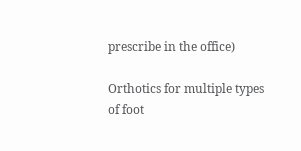prescribe in the office)

Orthotics for multiple types of foot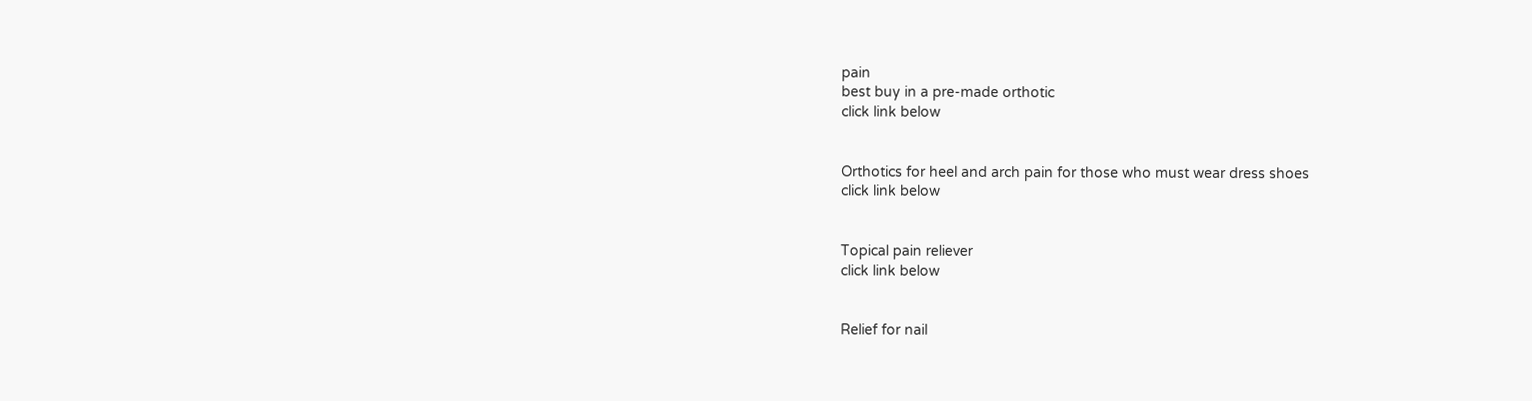pain
best buy in a pre-made orthotic
click link below


Orthotics for heel and arch pain for those who must wear dress shoes
click link below


Topical pain reliever
click link below


Relief for nail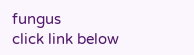fungus
click link below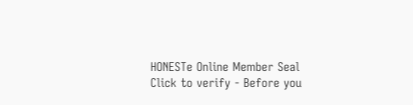HONESTe Online Member Seal
Click to verify - Before you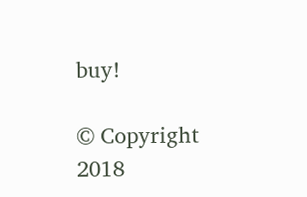buy!

© Copyright 2018